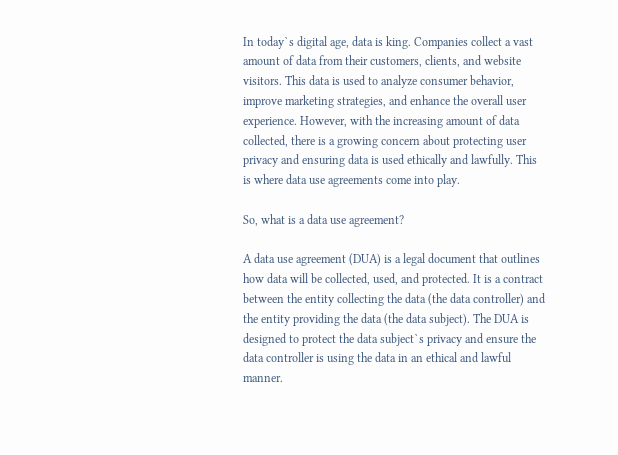In today`s digital age, data is king. Companies collect a vast amount of data from their customers, clients, and website visitors. This data is used to analyze consumer behavior, improve marketing strategies, and enhance the overall user experience. However, with the increasing amount of data collected, there is a growing concern about protecting user privacy and ensuring data is used ethically and lawfully. This is where data use agreements come into play.

So, what is a data use agreement?

A data use agreement (DUA) is a legal document that outlines how data will be collected, used, and protected. It is a contract between the entity collecting the data (the data controller) and the entity providing the data (the data subject). The DUA is designed to protect the data subject`s privacy and ensure the data controller is using the data in an ethical and lawful manner.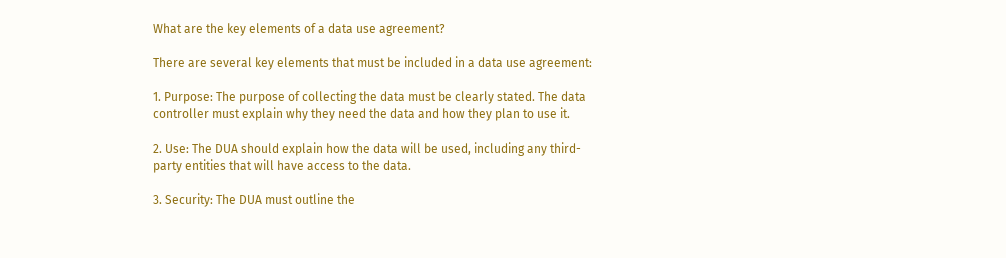What are the key elements of a data use agreement?

There are several key elements that must be included in a data use agreement:

1. Purpose: The purpose of collecting the data must be clearly stated. The data controller must explain why they need the data and how they plan to use it.

2. Use: The DUA should explain how the data will be used, including any third-party entities that will have access to the data.

3. Security: The DUA must outline the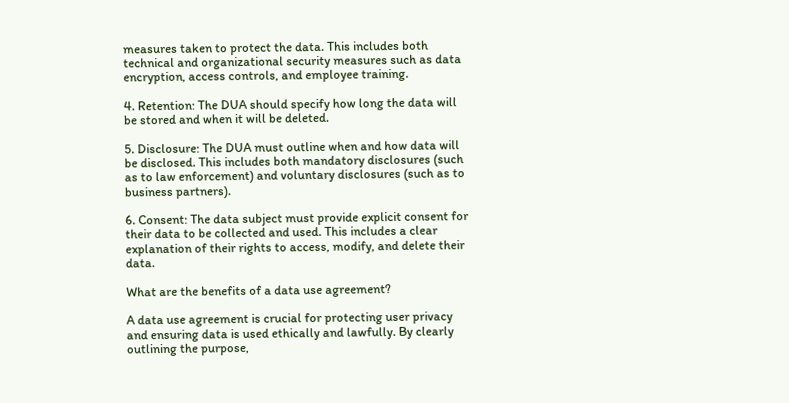measures taken to protect the data. This includes both technical and organizational security measures such as data encryption, access controls, and employee training.

4. Retention: The DUA should specify how long the data will be stored and when it will be deleted.

5. Disclosure: The DUA must outline when and how data will be disclosed. This includes both mandatory disclosures (such as to law enforcement) and voluntary disclosures (such as to business partners).

6. Consent: The data subject must provide explicit consent for their data to be collected and used. This includes a clear explanation of their rights to access, modify, and delete their data.

What are the benefits of a data use agreement?

A data use agreement is crucial for protecting user privacy and ensuring data is used ethically and lawfully. By clearly outlining the purpose,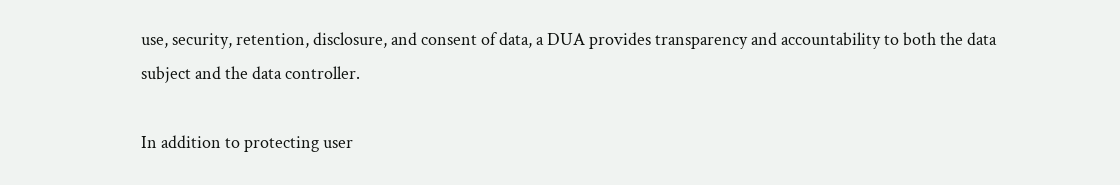use, security, retention, disclosure, and consent of data, a DUA provides transparency and accountability to both the data subject and the data controller.

In addition to protecting user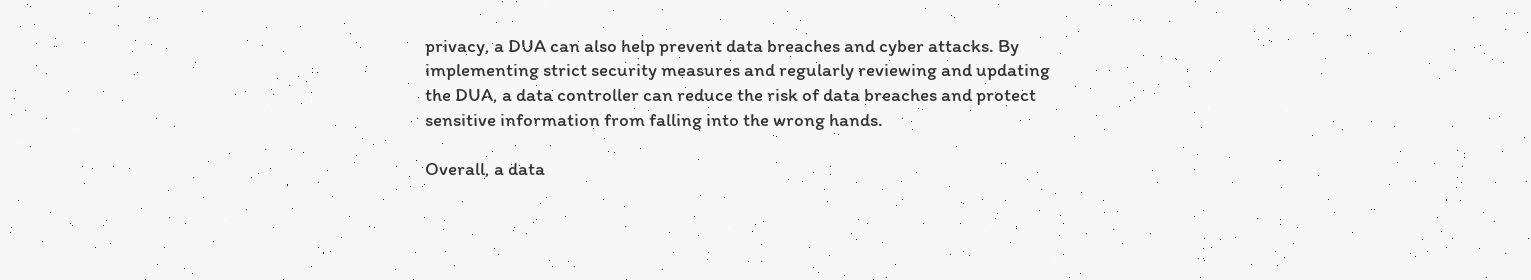privacy, a DUA can also help prevent data breaches and cyber attacks. By implementing strict security measures and regularly reviewing and updating the DUA, a data controller can reduce the risk of data breaches and protect sensitive information from falling into the wrong hands.

Overall, a data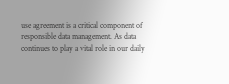use agreement is a critical component of responsible data management. As data continues to play a vital role in our daily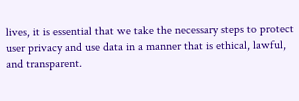lives, it is essential that we take the necessary steps to protect user privacy and use data in a manner that is ethical, lawful, and transparent.